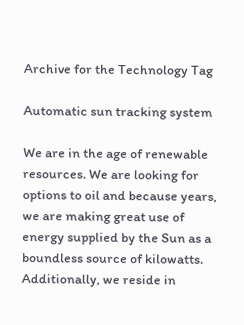Archive for the Technology Tag

Automatic sun tracking system

We are in the age of renewable resources. We are looking for options to oil and because years, we are making great use of energy supplied by the Sun as a boundless source of kilowatts. Additionally, we reside in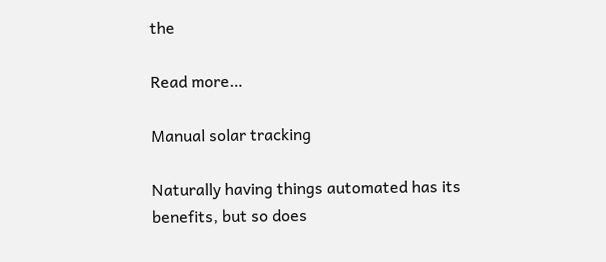the

Read more…

Manual solar tracking

Naturally having things automated has its benefits, but so does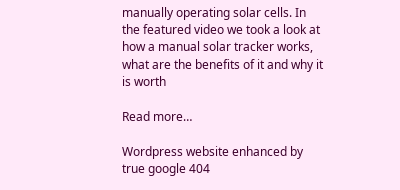manually operating solar cells. In the featured video we took a look at how a manual solar tracker works, what are the benefits of it and why it is worth

Read more…

Wordpress website enhanced by true google 404